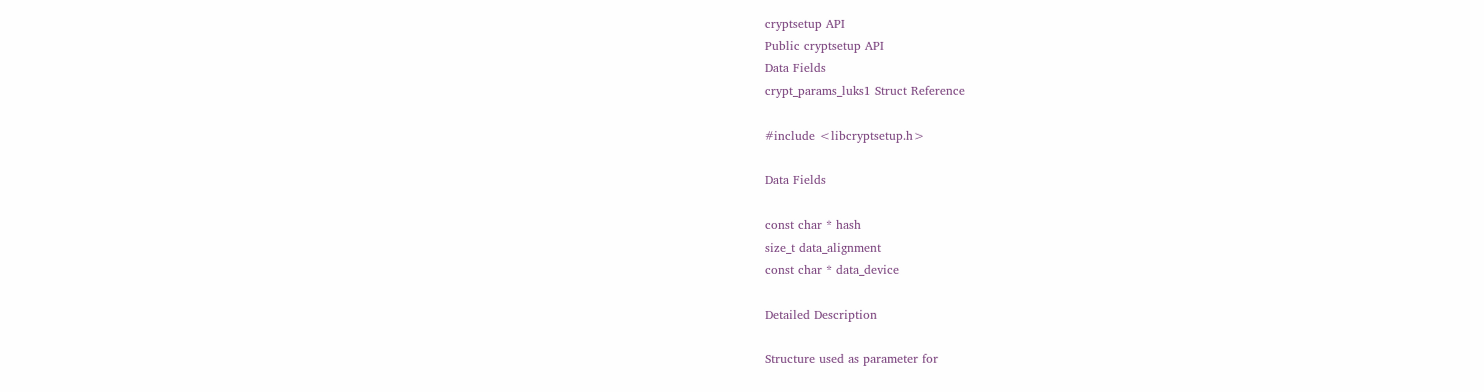cryptsetup API
Public cryptsetup API
Data Fields
crypt_params_luks1 Struct Reference

#include <libcryptsetup.h>

Data Fields

const char * hash
size_t data_alignment
const char * data_device

Detailed Description

Structure used as parameter for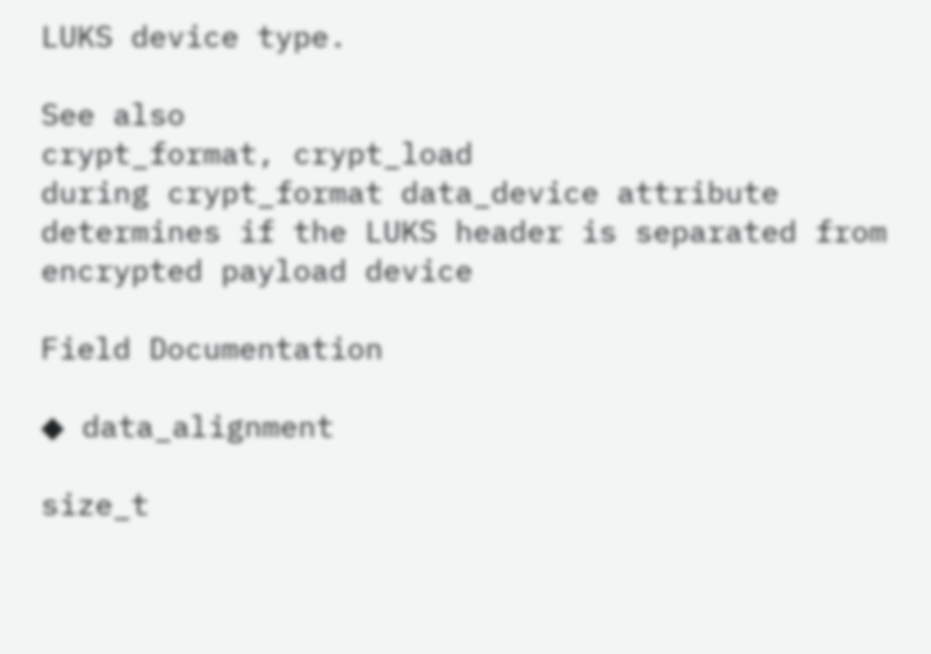LUKS device type.

See also
crypt_format, crypt_load
during crypt_format data_device attribute determines if the LUKS header is separated from encrypted payload device

Field Documentation

◆ data_alignment

size_t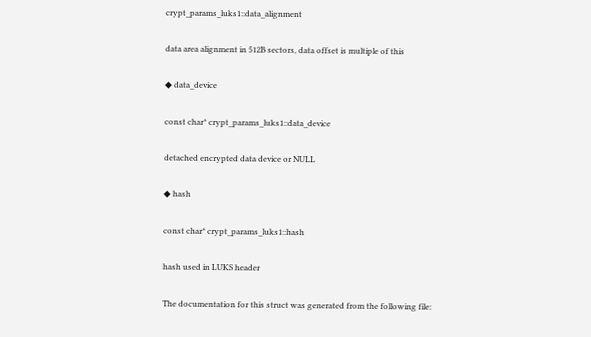crypt_params_luks1::data_alignment

data area alignment in 512B sectors, data offset is multiple of this

◆ data_device

const char* crypt_params_luks1::data_device

detached encrypted data device or NULL

◆ hash

const char* crypt_params_luks1::hash

hash used in LUKS header

The documentation for this struct was generated from the following file: